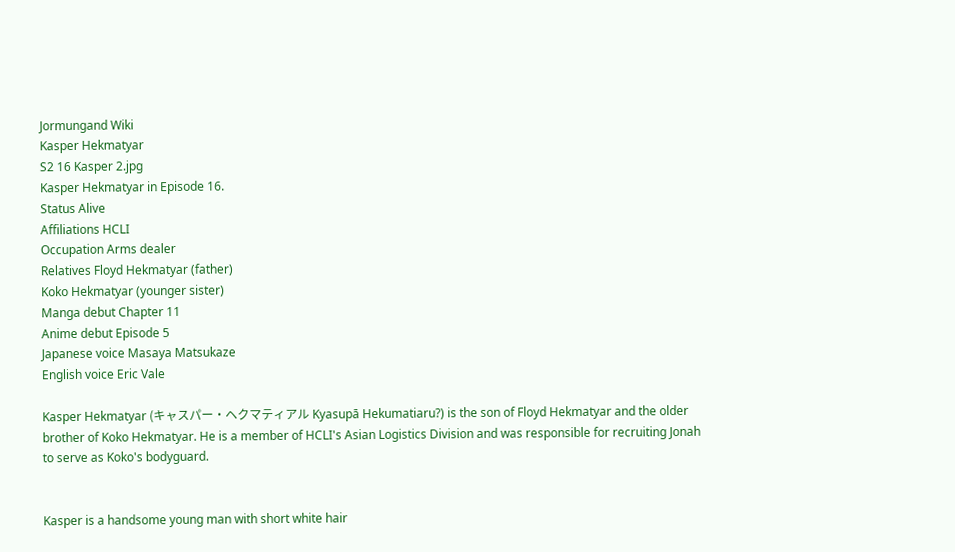Jormungand Wiki
Kasper Hekmatyar
S2 16 Kasper 2.jpg
Kasper Hekmatyar in Episode 16.
Status Alive
Affiliations HCLI
Occupation Arms dealer
Relatives Floyd Hekmatyar (father)
Koko Hekmatyar (younger sister)
Manga debut Chapter 11
Anime debut Episode 5
Japanese voice Masaya Matsukaze
English voice Eric Vale

Kasper Hekmatyar (キャスパー・ヘクマティアル Kyasupā Hekumatiaru?) is the son of Floyd Hekmatyar and the older brother of Koko Hekmatyar. He is a member of HCLI's Asian Logistics Division and was responsible for recruiting Jonah to serve as Koko's bodyguard.


Kasper is a handsome young man with short white hair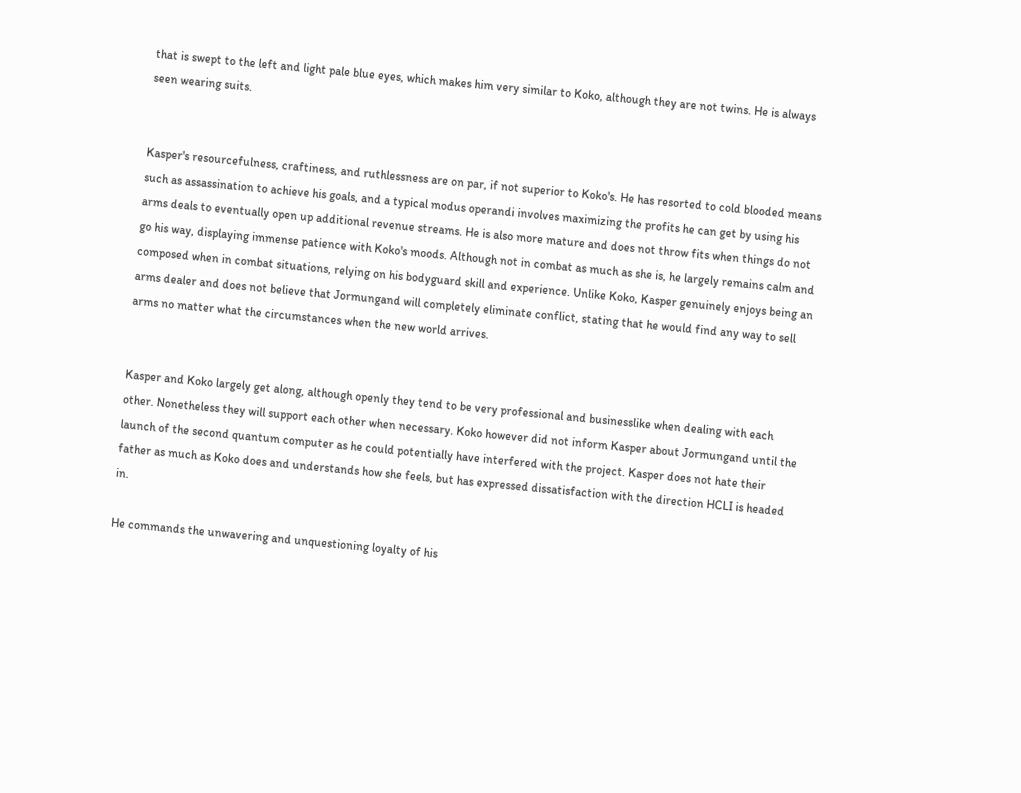that is swept to the left and light pale blue eyes, which makes him very similar to Koko, although they are not twins. He is always seen wearing suits.


Kasper's resourcefulness, craftiness, and ruthlessness are on par, if not superior to Koko's. He has resorted to cold blooded means such as assassination to achieve his goals, and a typical modus operandi involves maximizing the profits he can get by using his arms deals to eventually open up additional revenue streams. He is also more mature and does not throw fits when things do not go his way, displaying immense patience with Koko's moods. Although not in combat as much as she is, he largely remains calm and composed when in combat situations, relying on his bodyguard skill and experience. Unlike Koko, Kasper genuinely enjoys being an arms dealer and does not believe that Jormungand will completely eliminate conflict, stating that he would find any way to sell arms no matter what the circumstances when the new world arrives.


Kasper and Koko largely get along, although openly they tend to be very professional and businesslike when dealing with each other. Nonetheless they will support each other when necessary. Koko however did not inform Kasper about Jormungand until the launch of the second quantum computer as he could potentially have interfered with the project. Kasper does not hate their father as much as Koko does and understands how she feels, but has expressed dissatisfaction with the direction HCLI is headed in.

He commands the unwavering and unquestioning loyalty of his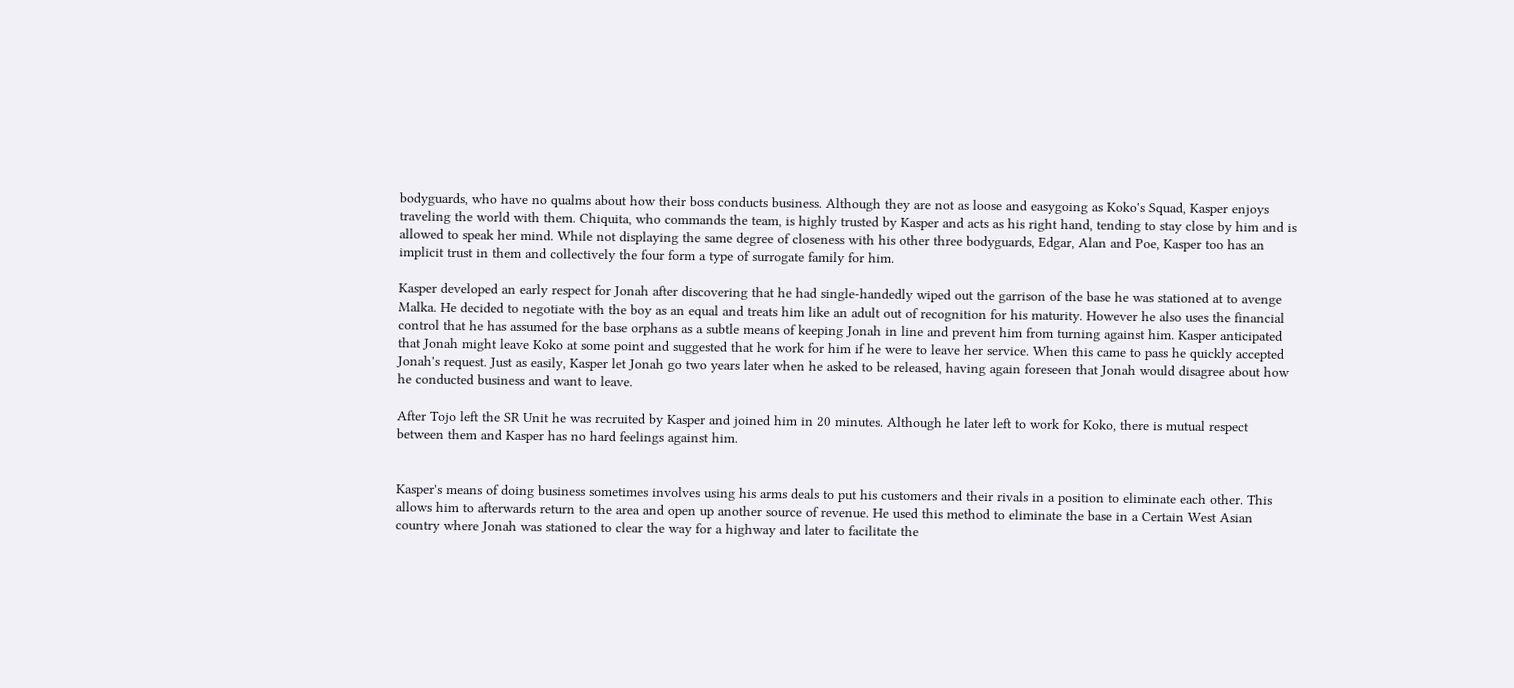bodyguards, who have no qualms about how their boss conducts business. Although they are not as loose and easygoing as Koko's Squad, Kasper enjoys traveling the world with them. Chiquita, who commands the team, is highly trusted by Kasper and acts as his right hand, tending to stay close by him and is allowed to speak her mind. While not displaying the same degree of closeness with his other three bodyguards, Edgar, Alan and Poe, Kasper too has an implicit trust in them and collectively the four form a type of surrogate family for him.

Kasper developed an early respect for Jonah after discovering that he had single-handedly wiped out the garrison of the base he was stationed at to avenge Malka. He decided to negotiate with the boy as an equal and treats him like an adult out of recognition for his maturity. However he also uses the financial control that he has assumed for the base orphans as a subtle means of keeping Jonah in line and prevent him from turning against him. Kasper anticipated that Jonah might leave Koko at some point and suggested that he work for him if he were to leave her service. When this came to pass he quickly accepted Jonah's request. Just as easily, Kasper let Jonah go two years later when he asked to be released, having again foreseen that Jonah would disagree about how he conducted business and want to leave.

After Tojo left the SR Unit he was recruited by Kasper and joined him in 20 minutes. Although he later left to work for Koko, there is mutual respect between them and Kasper has no hard feelings against him.


Kasper's means of doing business sometimes involves using his arms deals to put his customers and their rivals in a position to eliminate each other. This allows him to afterwards return to the area and open up another source of revenue. He used this method to eliminate the base in a Certain West Asian country where Jonah was stationed to clear the way for a highway and later to facilitate the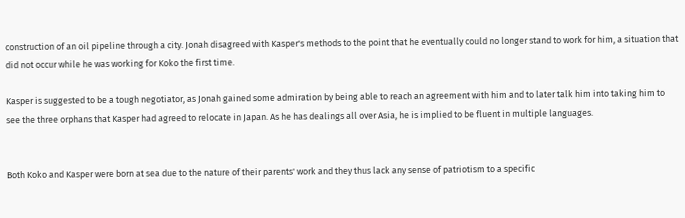construction of an oil pipeline through a city. Jonah disagreed with Kasper's methods to the point that he eventually could no longer stand to work for him, a situation that did not occur while he was working for Koko the first time.

Kasper is suggested to be a tough negotiator, as Jonah gained some admiration by being able to reach an agreement with him and to later talk him into taking him to see the three orphans that Kasper had agreed to relocate in Japan. As he has dealings all over Asia, he is implied to be fluent in multiple languages.


Both Koko and Kasper were born at sea due to the nature of their parents' work and they thus lack any sense of patriotism to a specific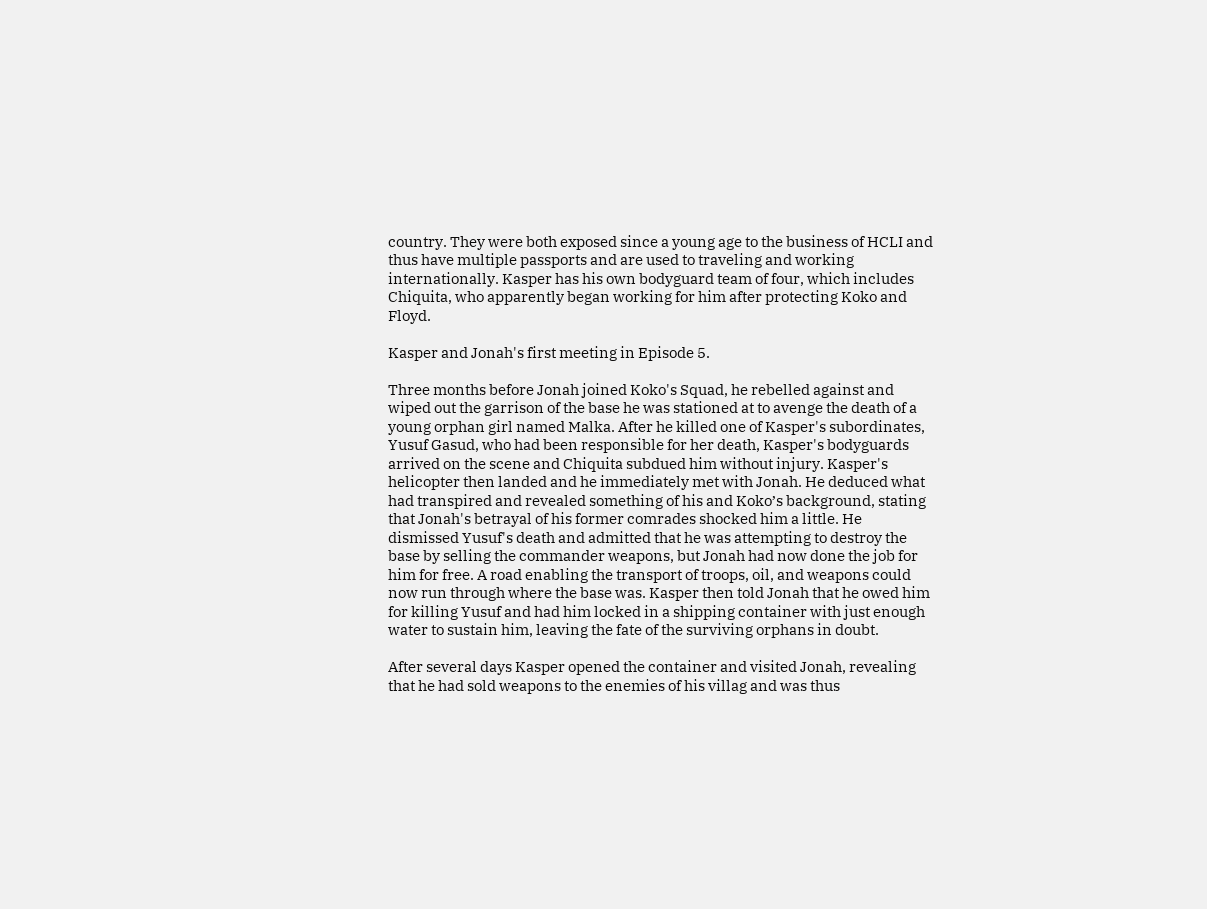country. They were both exposed since a young age to the business of HCLI and thus have multiple passports and are used to traveling and working internationally. Kasper has his own bodyguard team of four, which includes Chiquita, who apparently began working for him after protecting Koko and Floyd.

Kasper and Jonah's first meeting in Episode 5.

Three months before Jonah joined Koko's Squad, he rebelled against and wiped out the garrison of the base he was stationed at to avenge the death of a young orphan girl named Malka. After he killed one of Kasper's subordinates, Yusuf Gasud, who had been responsible for her death, Kasper's bodyguards arrived on the scene and Chiquita subdued him without injury. Kasper's helicopter then landed and he immediately met with Jonah. He deduced what had transpired and revealed something of his and Koko’s background, stating that Jonah's betrayal of his former comrades shocked him a little. He dismissed Yusuf's death and admitted that he was attempting to destroy the base by selling the commander weapons, but Jonah had now done the job for him for free. A road enabling the transport of troops, oil, and weapons could now run through where the base was. Kasper then told Jonah that he owed him for killing Yusuf and had him locked in a shipping container with just enough water to sustain him, leaving the fate of the surviving orphans in doubt.

After several days Kasper opened the container and visited Jonah, revealing that he had sold weapons to the enemies of his villag and was thus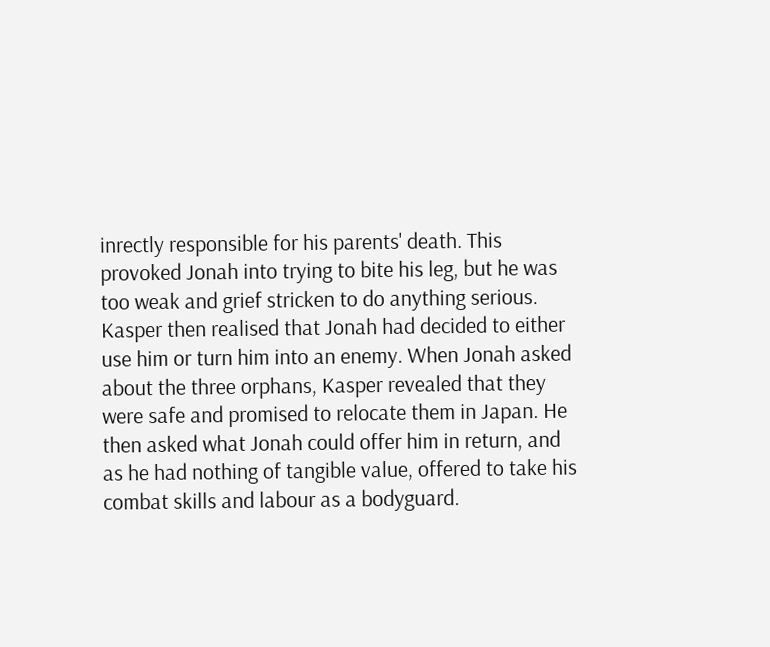inrectly responsible for his parents' death. This provoked Jonah into trying to bite his leg, but he was too weak and grief stricken to do anything serious. Kasper then realised that Jonah had decided to either use him or turn him into an enemy. When Jonah asked about the three orphans, Kasper revealed that they were safe and promised to relocate them in Japan. He then asked what Jonah could offer him in return, and as he had nothing of tangible value, offered to take his combat skills and labour as a bodyguard.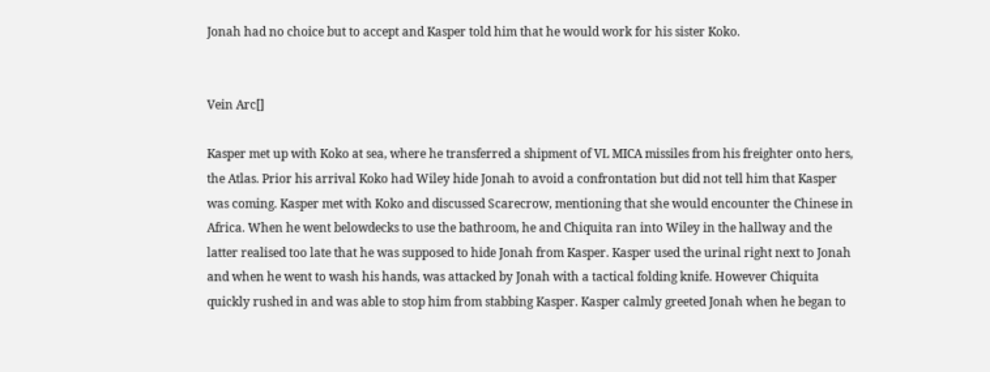Jonah had no choice but to accept and Kasper told him that he would work for his sister Koko.


Vein Arc[]

Kasper met up with Koko at sea, where he transferred a shipment of VL MICA missiles from his freighter onto hers, the Atlas. Prior his arrival Koko had Wiley hide Jonah to avoid a confrontation but did not tell him that Kasper was coming. Kasper met with Koko and discussed Scarecrow, mentioning that she would encounter the Chinese in Africa. When he went belowdecks to use the bathroom, he and Chiquita ran into Wiley in the hallway and the latter realised too late that he was supposed to hide Jonah from Kasper. Kasper used the urinal right next to Jonah and when he went to wash his hands, was attacked by Jonah with a tactical folding knife. However Chiquita quickly rushed in and was able to stop him from stabbing Kasper. Kasper calmly greeted Jonah when he began to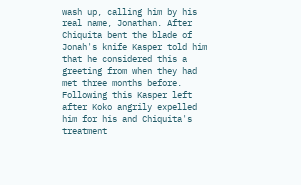wash up, calling him by his real name, Jonathan. After Chiquita bent the blade of Jonah's knife Kasper told him that he considered this a greeting from when they had met three months before. Following this Kasper left after Koko angrily expelled him for his and Chiquita's treatment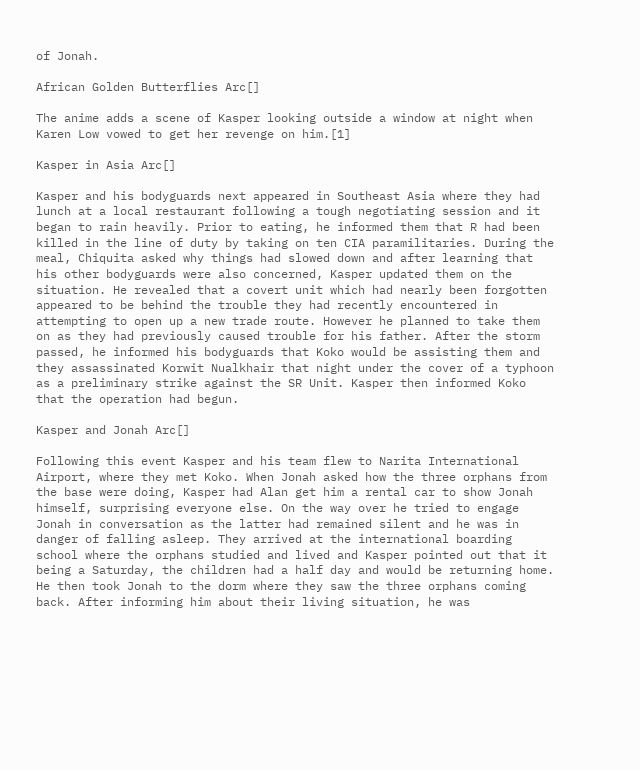of Jonah.

African Golden Butterflies Arc[]

The anime adds a scene of Kasper looking outside a window at night when Karen Low vowed to get her revenge on him.[1]

Kasper in Asia Arc[]

Kasper and his bodyguards next appeared in Southeast Asia where they had lunch at a local restaurant following a tough negotiating session and it began to rain heavily. Prior to eating, he informed them that R had been killed in the line of duty by taking on ten CIA paramilitaries. During the meal, Chiquita asked why things had slowed down and after learning that his other bodyguards were also concerned, Kasper updated them on the situation. He revealed that a covert unit which had nearly been forgotten appeared to be behind the trouble they had recently encountered in attempting to open up a new trade route. However he planned to take them on as they had previously caused trouble for his father. After the storm passed, he informed his bodyguards that Koko would be assisting them and they assassinated Korwit Nualkhair that night under the cover of a typhoon as a preliminary strike against the SR Unit. Kasper then informed Koko that the operation had begun.

Kasper and Jonah Arc[]

Following this event Kasper and his team flew to Narita International Airport, where they met Koko. When Jonah asked how the three orphans from the base were doing, Kasper had Alan get him a rental car to show Jonah himself, surprising everyone else. On the way over he tried to engage Jonah in conversation as the latter had remained silent and he was in danger of falling asleep. They arrived at the international boarding school where the orphans studied and lived and Kasper pointed out that it being a Saturday, the children had a half day and would be returning home. He then took Jonah to the dorm where they saw the three orphans coming back. After informing him about their living situation, he was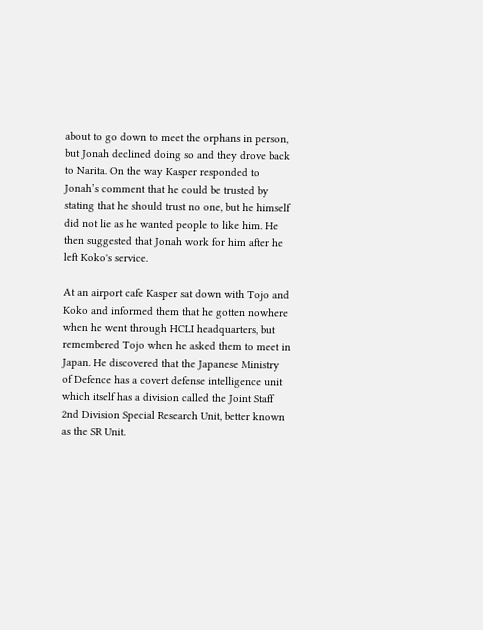about to go down to meet the orphans in person, but Jonah declined doing so and they drove back to Narita. On the way Kasper responded to Jonah’s comment that he could be trusted by stating that he should trust no one, but he himself did not lie as he wanted people to like him. He then suggested that Jonah work for him after he left Koko's service.

At an airport cafe Kasper sat down with Tojo and Koko and informed them that he gotten nowhere when he went through HCLI headquarters, but remembered Tojo when he asked them to meet in Japan. He discovered that the Japanese Ministry of Defence has a covert defense intelligence unit which itself has a division called the Joint Staff 2nd Division Special Research Unit, better known as the SR Unit.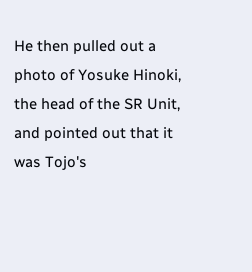He then pulled out a photo of Yosuke Hinoki, the head of the SR Unit, and pointed out that it was Tojo's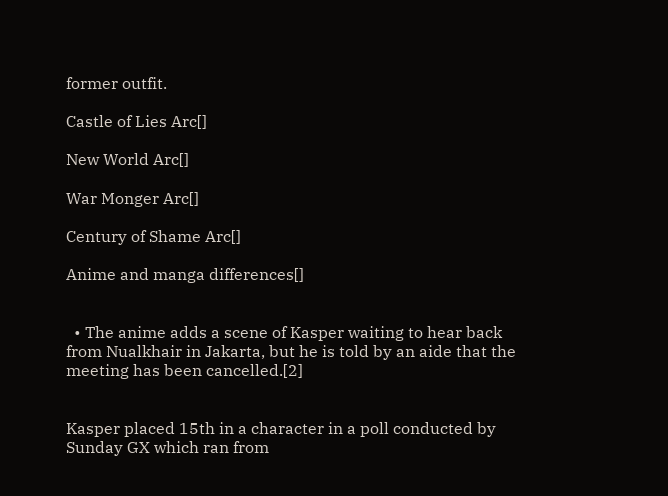former outfit.

Castle of Lies Arc[]

New World Arc[]

War Monger Arc[]

Century of Shame Arc[]

Anime and manga differences[]


  • The anime adds a scene of Kasper waiting to hear back from Nualkhair in Jakarta, but he is told by an aide that the meeting has been cancelled.[2]


Kasper placed 15th in a character in a poll conducted by Sunday GX which ran from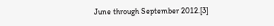June through September 2012.[3]